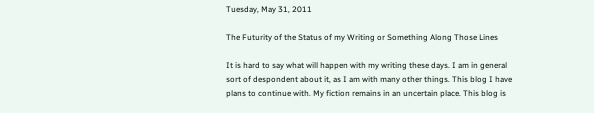Tuesday, May 31, 2011

The Futurity of the Status of my Writing or Something Along Those Lines

It is hard to say what will happen with my writing these days. I am in general sort of despondent about it, as I am with many other things. This blog I have plans to continue with. My fiction remains in an uncertain place. This blog is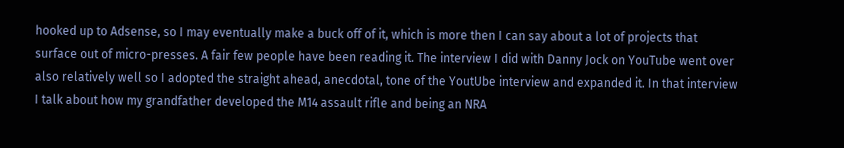hooked up to Adsense, so I may eventually make a buck off of it, which is more then I can say about a lot of projects that surface out of micro-presses. A fair few people have been reading it. The interview I did with Danny Jock on YouTube went over also relatively well so I adopted the straight ahead, anecdotal, tone of the YoutUbe interview and expanded it. In that interview I talk about how my grandfather developed the M14 assault rifle and being an NRA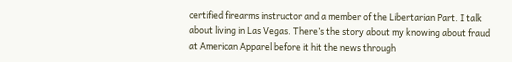certified firearms instructor and a member of the Libertarian Part. I talk about living in Las Vegas. There’s the story about my knowing about fraud at American Apparel before it hit the news through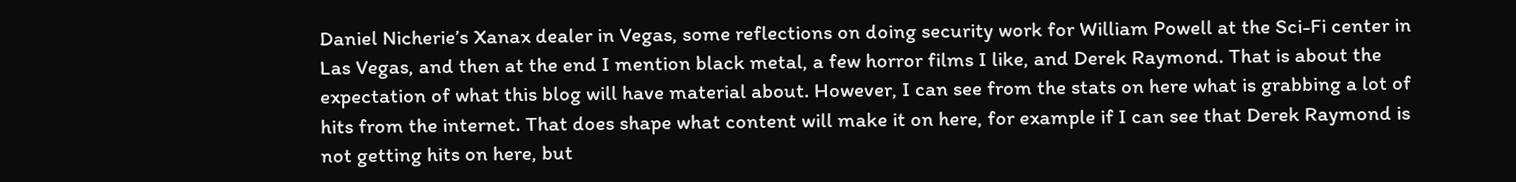Daniel Nicherie’s Xanax dealer in Vegas, some reflections on doing security work for William Powell at the Sci-Fi center in Las Vegas, and then at the end I mention black metal, a few horror films I like, and Derek Raymond. That is about the expectation of what this blog will have material about. However, I can see from the stats on here what is grabbing a lot of hits from the internet. That does shape what content will make it on here, for example if I can see that Derek Raymond is not getting hits on here, but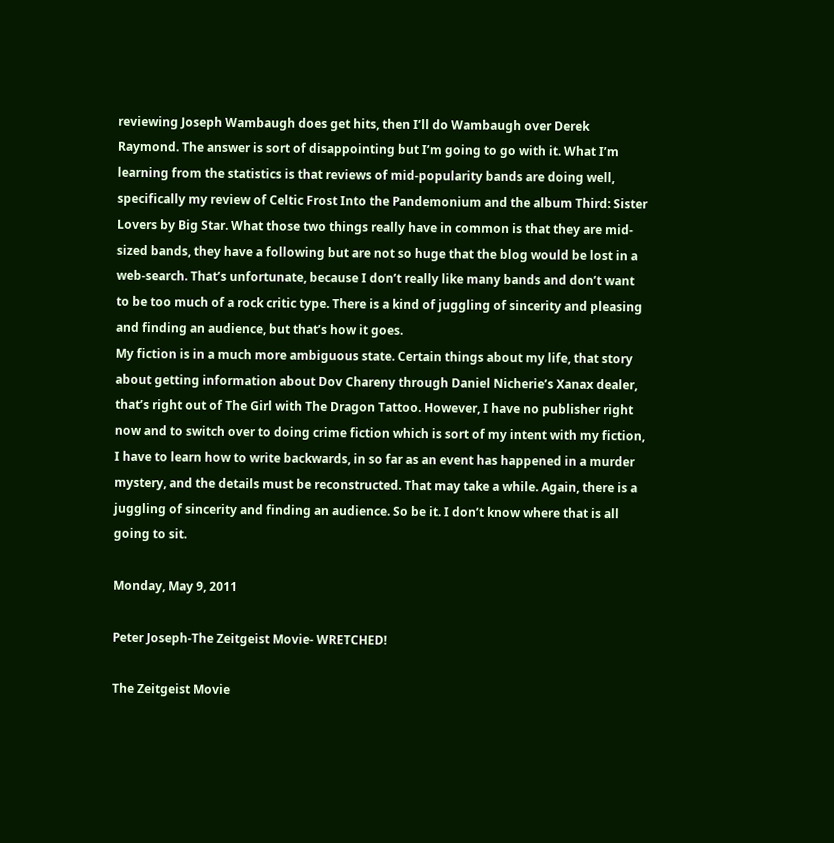reviewing Joseph Wambaugh does get hits, then I’ll do Wambaugh over Derek Raymond. The answer is sort of disappointing but I’m going to go with it. What I’m learning from the statistics is that reviews of mid-popularity bands are doing well, specifically my review of Celtic Frost Into the Pandemonium and the album Third: Sister Lovers by Big Star. What those two things really have in common is that they are mid-sized bands, they have a following but are not so huge that the blog would be lost in a web-search. That’s unfortunate, because I don’t really like many bands and don’t want to be too much of a rock critic type. There is a kind of juggling of sincerity and pleasing and finding an audience, but that’s how it goes.
My fiction is in a much more ambiguous state. Certain things about my life, that story about getting information about Dov Chareny through Daniel Nicherie’s Xanax dealer, that’s right out of The Girl with The Dragon Tattoo. However, I have no publisher right now and to switch over to doing crime fiction which is sort of my intent with my fiction, I have to learn how to write backwards, in so far as an event has happened in a murder mystery, and the details must be reconstructed. That may take a while. Again, there is a juggling of sincerity and finding an audience. So be it. I don’t know where that is all going to sit.

Monday, May 9, 2011

Peter Joseph-The Zeitgeist Movie- WRETCHED!

The Zeitgeist Movie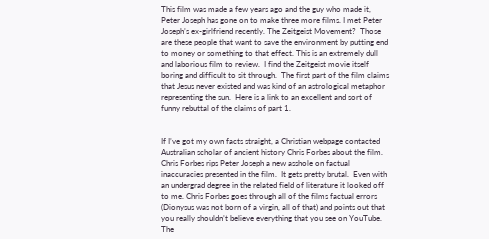This film was made a few years ago and the guy who made it, Peter Joseph has gone on to make three more films. I met Peter Joseph’s ex-girlfriend recently. The Zeitgeist Movement?  Those are these people that want to save the environment by putting end to money or something to that effect. This is an extremely dull and laborious film to review.  I find the Zeitgeist movie itself boring and difficult to sit through.  The first part of the film claims that Jesus never existed and was kind of an astrological metaphor representing the sun.  Here is a link to an excellent and sort of funny rebuttal of the claims of part 1.


If I’ve got my own facts straight, a Christian webpage contacted Australian scholar of ancient history Chris Forbes about the film.  Chris Forbes rips Peter Joseph a new asshole on factual inaccuracies presented in the film.  It gets pretty brutal.  Even with an undergrad degree in the related field of literature it looked off to me. Chris Forbes goes through all of the films factual errors (Dionysus was not born of a virgin, all of that) and points out that you really shouldn’t believe everything that you see on YouTube.  The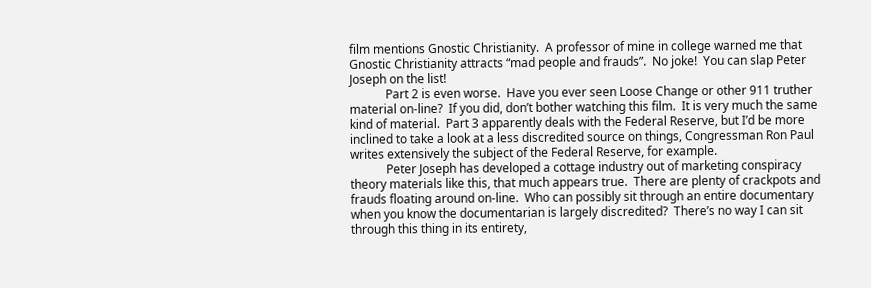film mentions Gnostic Christianity.  A professor of mine in college warned me that Gnostic Christianity attracts “mad people and frauds”.  No joke!  You can slap Peter Joseph on the list!
            Part 2 is even worse.  Have you ever seen Loose Change or other 911 truther material on-line?  If you did, don’t bother watching this film.  It is very much the same kind of material.  Part 3 apparently deals with the Federal Reserve, but I’d be more inclined to take a look at a less discredited source on things, Congressman Ron Paul writes extensively the subject of the Federal Reserve, for example.
            Peter Joseph has developed a cottage industry out of marketing conspiracy theory materials like this, that much appears true.  There are plenty of crackpots and frauds floating around on-line.  Who can possibly sit through an entire documentary when you know the documentarian is largely discredited?  There’s no way I can sit through this thing in its entirety,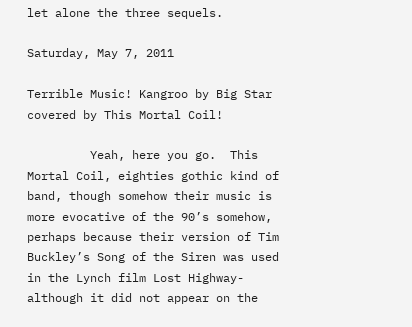let alone the three sequels.

Saturday, May 7, 2011

Terrible Music! Kangroo by Big Star covered by This Mortal Coil!

         Yeah, here you go.  This Mortal Coil, eighties gothic kind of band, though somehow their music is more evocative of the 90’s somehow, perhaps because their version of Tim Buckley’s Song of the Siren was used in the Lynch film Lost Highway- although it did not appear on the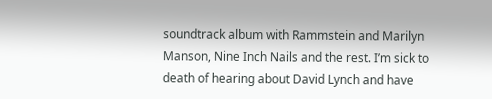soundtrack album with Rammstein and Marilyn Manson, Nine Inch Nails and the rest. I’m sick to death of hearing about David Lynch and have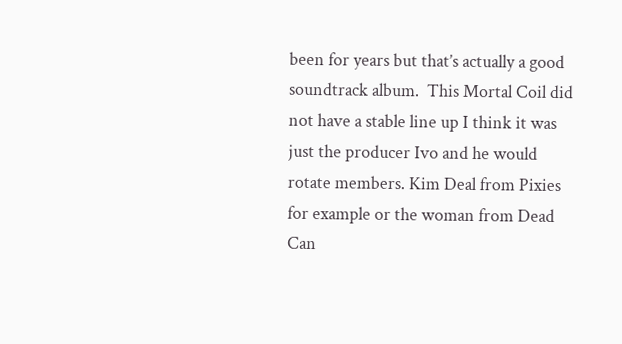been for years but that’s actually a good soundtrack album.  This Mortal Coil did not have a stable line up I think it was just the producer Ivo and he would rotate members. Kim Deal from Pixies for example or the woman from Dead Can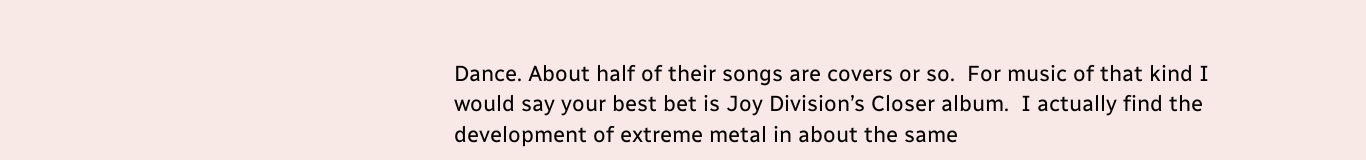Dance. About half of their songs are covers or so.  For music of that kind I would say your best bet is Joy Division’s Closer album.  I actually find the development of extreme metal in about the same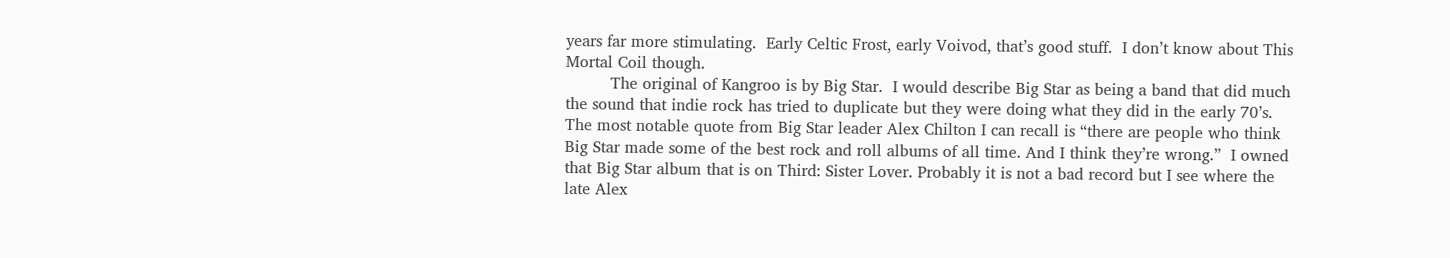years far more stimulating.  Early Celtic Frost, early Voivod, that’s good stuff.  I don’t know about This Mortal Coil though.
         The original of Kangroo is by Big Star.  I would describe Big Star as being a band that did much the sound that indie rock has tried to duplicate but they were doing what they did in the early 70’s. The most notable quote from Big Star leader Alex Chilton I can recall is “there are people who think Big Star made some of the best rock and roll albums of all time. And I think they’re wrong.”  I owned that Big Star album that is on Third: Sister Lover. Probably it is not a bad record but I see where the late Alex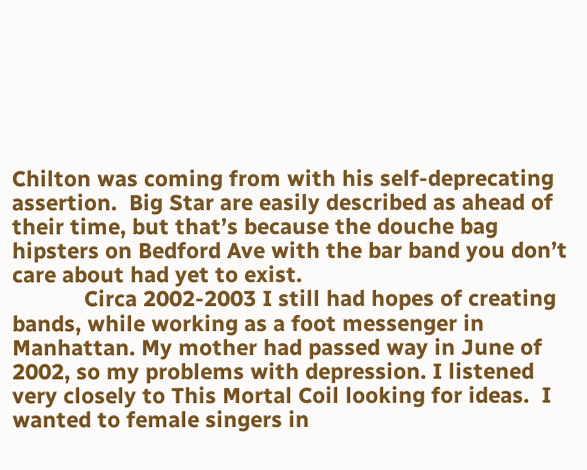Chilton was coming from with his self-deprecating assertion.  Big Star are easily described as ahead of their time, but that’s because the douche bag hipsters on Bedford Ave with the bar band you don’t care about had yet to exist.
            Circa 2002-2003 I still had hopes of creating bands, while working as a foot messenger in Manhattan. My mother had passed way in June of 2002, so my problems with depression. I listened very closely to This Mortal Coil looking for ideas.  I wanted to female singers in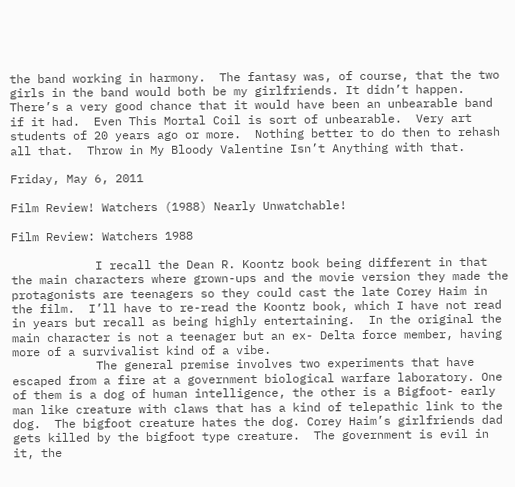the band working in harmony.  The fantasy was, of course, that the two girls in the band would both be my girlfriends. It didn’t happen.  There’s a very good chance that it would have been an unbearable band if it had.  Even This Mortal Coil is sort of unbearable.  Very art students of 20 years ago or more.  Nothing better to do then to rehash all that.  Throw in My Bloody Valentine Isn’t Anything with that.

Friday, May 6, 2011

Film Review! Watchers (1988) Nearly Unwatchable!

Film Review: Watchers 1988

            I recall the Dean R. Koontz book being different in that the main characters where grown-ups and the movie version they made the protagonists are teenagers so they could cast the late Corey Haim in the film.  I’ll have to re-read the Koontz book, which I have not read in years but recall as being highly entertaining.  In the original the main character is not a teenager but an ex- Delta force member, having more of a survivalist kind of a vibe.
            The general premise involves two experiments that have escaped from a fire at a government biological warfare laboratory. One of them is a dog of human intelligence, the other is a Bigfoot- early man like creature with claws that has a kind of telepathic link to the dog.  The bigfoot creature hates the dog. Corey Haim’s girlfriends dad gets killed by the bigfoot type creature.  The government is evil in it, the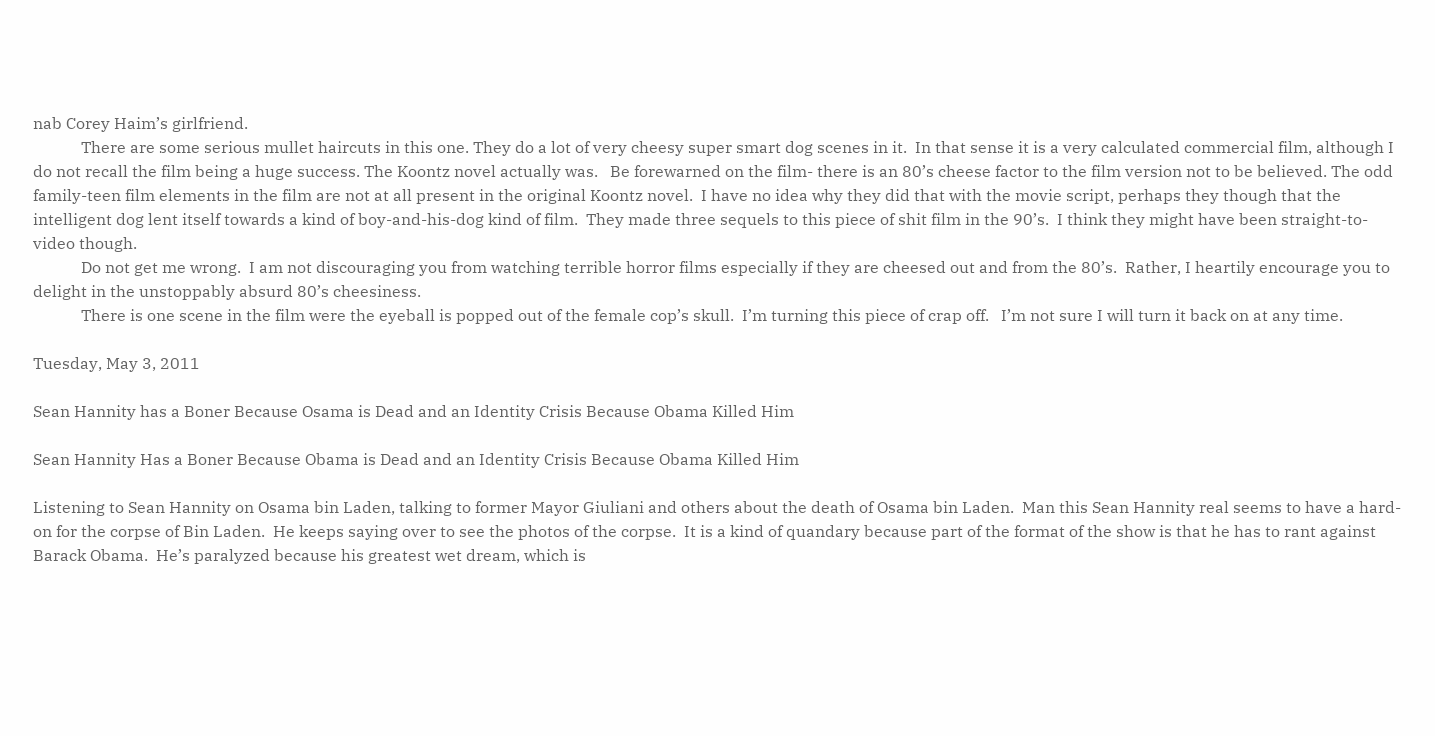nab Corey Haim’s girlfriend.
            There are some serious mullet haircuts in this one. They do a lot of very cheesy super smart dog scenes in it.  In that sense it is a very calculated commercial film, although I do not recall the film being a huge success. The Koontz novel actually was.   Be forewarned on the film- there is an 80’s cheese factor to the film version not to be believed. The odd family-teen film elements in the film are not at all present in the original Koontz novel.  I have no idea why they did that with the movie script, perhaps they though that the intelligent dog lent itself towards a kind of boy-and-his-dog kind of film.  They made three sequels to this piece of shit film in the 90’s.  I think they might have been straight-to-video though.
            Do not get me wrong.  I am not discouraging you from watching terrible horror films especially if they are cheesed out and from the 80’s.  Rather, I heartily encourage you to delight in the unstoppably absurd 80’s cheesiness.
            There is one scene in the film were the eyeball is popped out of the female cop’s skull.  I’m turning this piece of crap off.   I’m not sure I will turn it back on at any time.

Tuesday, May 3, 2011

Sean Hannity has a Boner Because Osama is Dead and an Identity Crisis Because Obama Killed Him

Sean Hannity Has a Boner Because Obama is Dead and an Identity Crisis Because Obama Killed Him

Listening to Sean Hannity on Osama bin Laden, talking to former Mayor Giuliani and others about the death of Osama bin Laden.  Man this Sean Hannity real seems to have a hard-on for the corpse of Bin Laden.  He keeps saying over to see the photos of the corpse.  It is a kind of quandary because part of the format of the show is that he has to rant against Barack Obama.  He’s paralyzed because his greatest wet dream, which is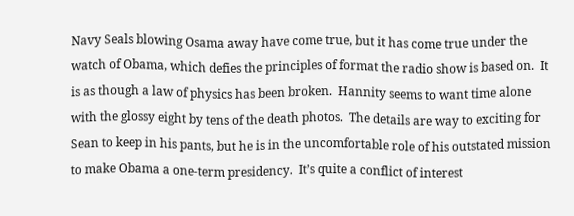Navy Seals blowing Osama away have come true, but it has come true under the watch of Obama, which defies the principles of format the radio show is based on.  It is as though a law of physics has been broken.  Hannity seems to want time alone with the glossy eight by tens of the death photos.  The details are way to exciting for Sean to keep in his pants, but he is in the uncomfortable role of his outstated mission to make Obama a one-term presidency.  It’s quite a conflict of interest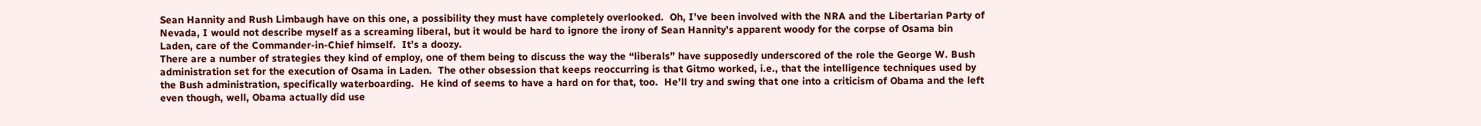Sean Hannity and Rush Limbaugh have on this one, a possibility they must have completely overlooked.  Oh, I’ve been involved with the NRA and the Libertarian Party of Nevada, I would not describe myself as a screaming liberal, but it would be hard to ignore the irony of Sean Hannity’s apparent woody for the corpse of Osama bin Laden, care of the Commander-in-Chief himself.  It’s a doozy.
There are a number of strategies they kind of employ, one of them being to discuss the way the “liberals” have supposedly underscored of the role the George W. Bush administration set for the execution of Osama in Laden.  The other obsession that keeps reoccurring is that Gitmo worked, i.e., that the intelligence techniques used by the Bush administration, specifically waterboarding.  He kind of seems to have a hard on for that, too.  He’ll try and swing that one into a criticism of Obama and the left even though, well, Obama actually did use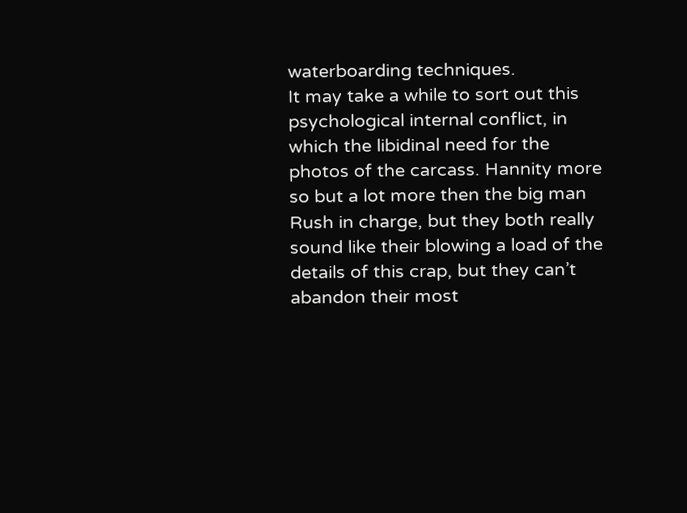waterboarding techniques.
It may take a while to sort out this psychological internal conflict, in which the libidinal need for the photos of the carcass. Hannity more so but a lot more then the big man Rush in charge, but they both really sound like their blowing a load of the details of this crap, but they can’t abandon their most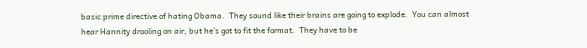basic prime directive of hating Obama.  They sound like their brains are going to explode.  You can almost hear Hannity drooling on air, but he’s got to fit the format.  They have to be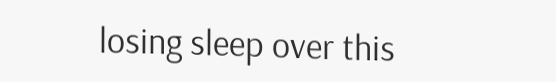losing sleep over this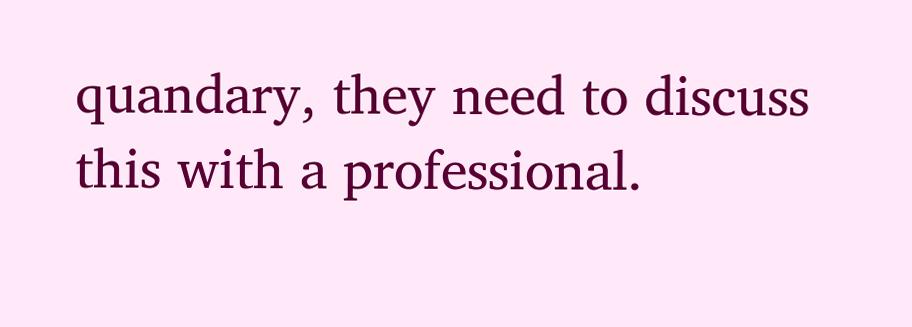quandary, they need to discuss this with a professional.